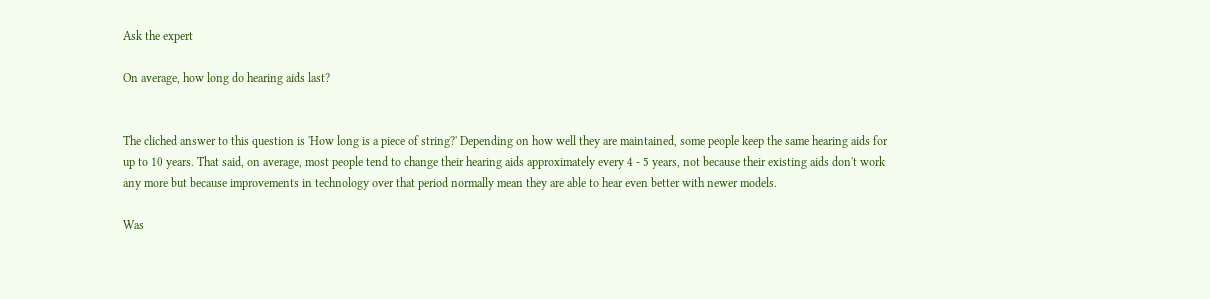Ask the expert

On average, how long do hearing aids last?


The cliched answer to this question is 'How long is a piece of string?' Depending on how well they are maintained, some people keep the same hearing aids for up to 10 years. That said, on average, most people tend to change their hearing aids approximately every 4 - 5 years, not because their existing aids don't work any more but because improvements in technology over that period normally mean they are able to hear even better with newer models.

Was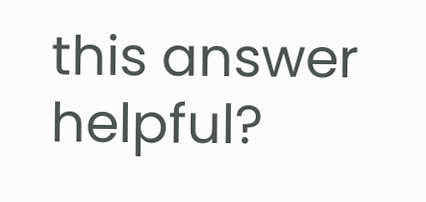this answer helpful?